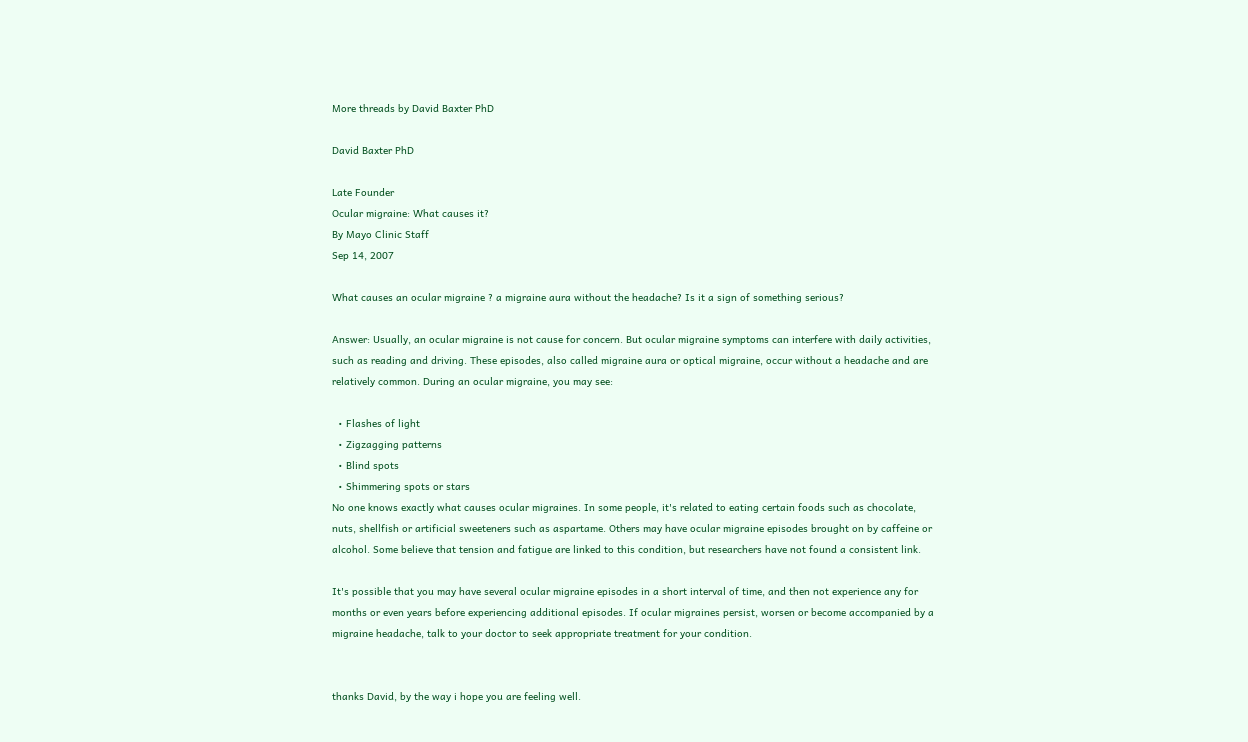More threads by David Baxter PhD

David Baxter PhD

Late Founder
Ocular migraine: What causes it?
By Mayo Clinic Staff
Sep 14, 2007

What causes an ocular migraine ? a migraine aura without the headache? Is it a sign of something serious?

Answer: Usually, an ocular migraine is not cause for concern. But ocular migraine symptoms can interfere with daily activities, such as reading and driving. These episodes, also called migraine aura or optical migraine, occur without a headache and are relatively common. During an ocular migraine, you may see:

  • Flashes of light
  • Zigzagging patterns
  • Blind spots
  • Shimmering spots or stars
No one knows exactly what causes ocular migraines. In some people, it's related to eating certain foods such as chocolate, nuts, shellfish or artificial sweeteners such as aspartame. Others may have ocular migraine episodes brought on by caffeine or alcohol. Some believe that tension and fatigue are linked to this condition, but researchers have not found a consistent link.

It's possible that you may have several ocular migraine episodes in a short interval of time, and then not experience any for months or even years before experiencing additional episodes. If ocular migraines persist, worsen or become accompanied by a migraine headache, talk to your doctor to seek appropriate treatment for your condition.


thanks David, by the way i hope you are feeling well.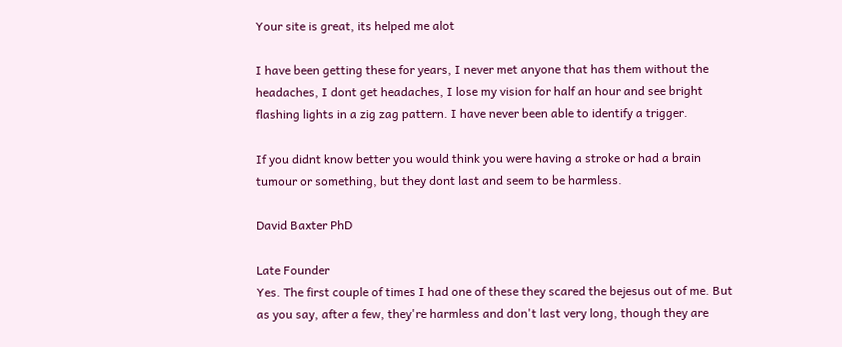Your site is great, its helped me alot

I have been getting these for years, I never met anyone that has them without the headaches, I dont get headaches, I lose my vision for half an hour and see bright flashing lights in a zig zag pattern. I have never been able to identify a trigger.

If you didnt know better you would think you were having a stroke or had a brain tumour or something, but they dont last and seem to be harmless.

David Baxter PhD

Late Founder
Yes. The first couple of times I had one of these they scared the bejesus out of me. But as you say, after a few, they're harmless and don't last very long, though they are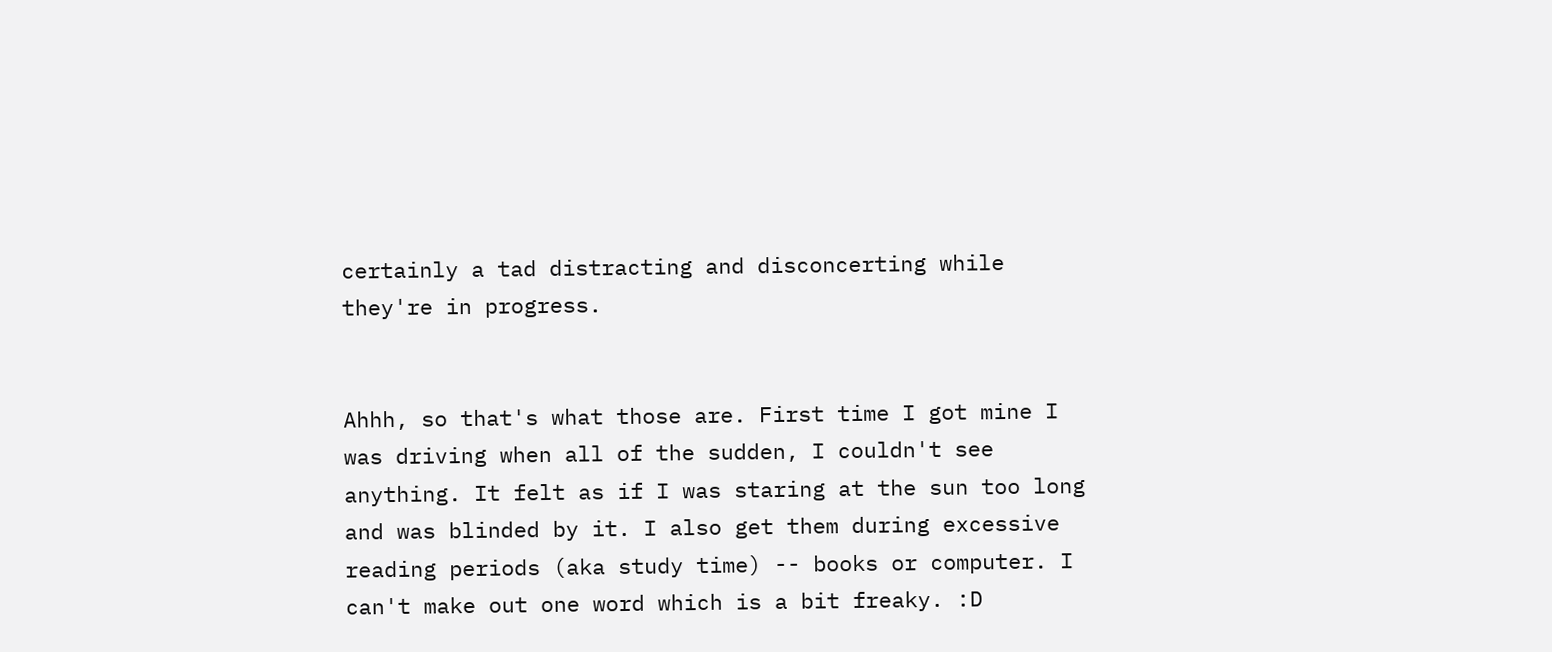certainly a tad distracting and disconcerting while they're in progress.


Ahhh, so that's what those are. First time I got mine I was driving when all of the sudden, I couldn't see anything. It felt as if I was staring at the sun too long and was blinded by it. I also get them during excessive reading periods (aka study time) -- books or computer. I can't make out one word which is a bit freaky. :D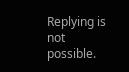Replying is not possible.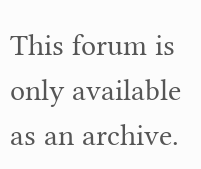This forum is only available as an archive.